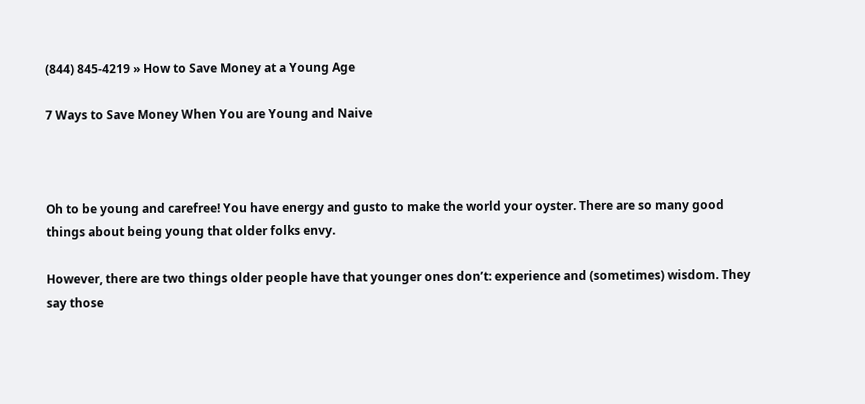(844) 845-4219 » How to Save Money at a Young Age

7 Ways to Save Money When You are Young and Naive



Oh to be young and carefree! You have energy and gusto to make the world your oyster. There are so many good things about being young that older folks envy.

However, there are two things older people have that younger ones don’t: experience and (sometimes) wisdom. They say those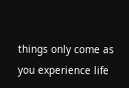things only come as you experience life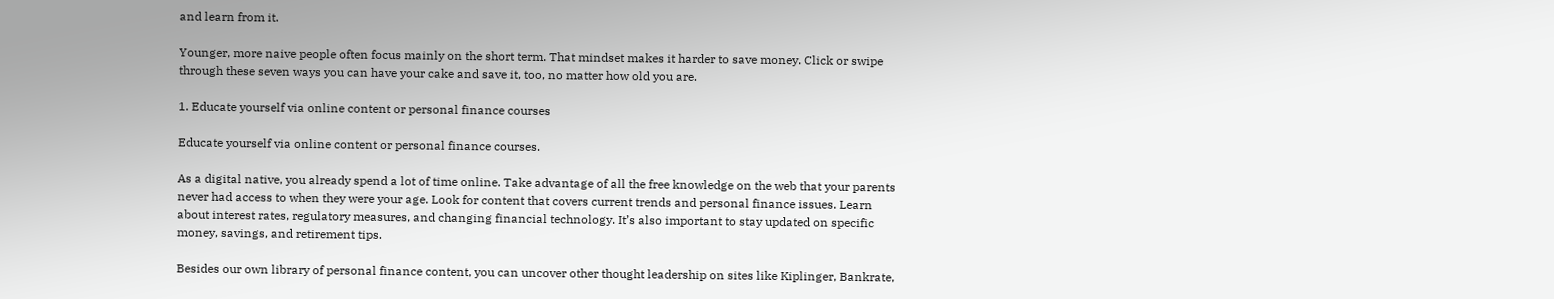and learn from it.

Younger, more naive people often focus mainly on the short term. That mindset makes it harder to save money. Click or swipe through these seven ways you can have your cake and save it, too, no matter how old you are.

1. Educate yourself via online content or personal finance courses

Educate yourself via online content or personal finance courses.

As a digital native, you already spend a lot of time online. Take advantage of all the free knowledge on the web that your parents never had access to when they were your age. Look for content that covers current trends and personal finance issues. Learn about interest rates, regulatory measures, and changing financial technology. It’s also important to stay updated on specific money, savings, and retirement tips.

Besides our own library of personal finance content, you can uncover other thought leadership on sites like Kiplinger, Bankrate,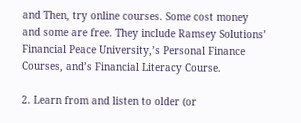and Then, try online courses. Some cost money and some are free. They include Ramsey Solutions’ Financial Peace University,’s Personal Finance Courses, and’s Financial Literacy Course.

2. Learn from and listen to older (or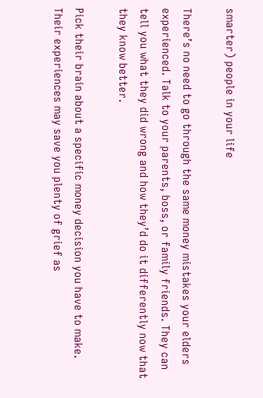smarter) people in your life

There’s no need to go through the same money mistakes your elders experienced. Talk to your parents, boss, or family friends. They can tell you what they did wrong and how they’d do it differently now that they know better.

Pick their brain about a specific money decision you have to make. Their experiences may save you plenty of grief as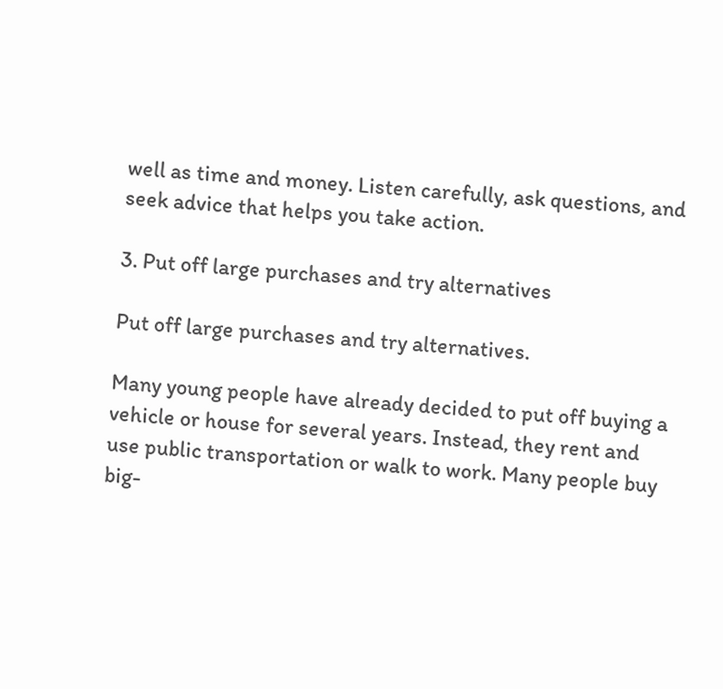well as time and money. Listen carefully, ask questions, and seek advice that helps you take action.

3. Put off large purchases and try alternatives

Put off large purchases and try alternatives.

Many young people have already decided to put off buying a vehicle or house for several years. Instead, they rent and use public transportation or walk to work. Many people buy big-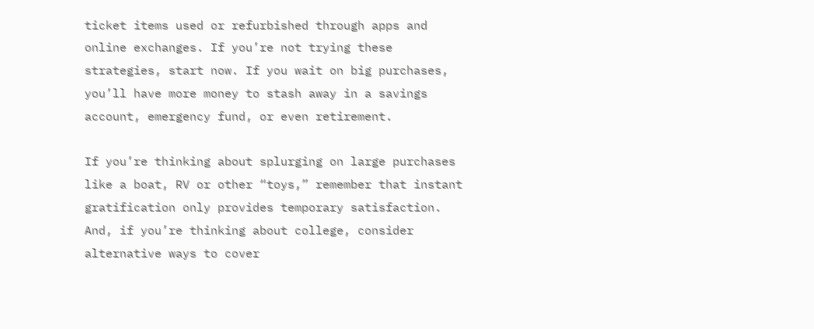ticket items used or refurbished through apps and online exchanges. If you’re not trying these strategies, start now. If you wait on big purchases, you’ll have more money to stash away in a savings account, emergency fund, or even retirement.

If you’re thinking about splurging on large purchases like a boat, RV or other “toys,” remember that instant gratification only provides temporary satisfaction. And, if you’re thinking about college, consider alternative ways to cover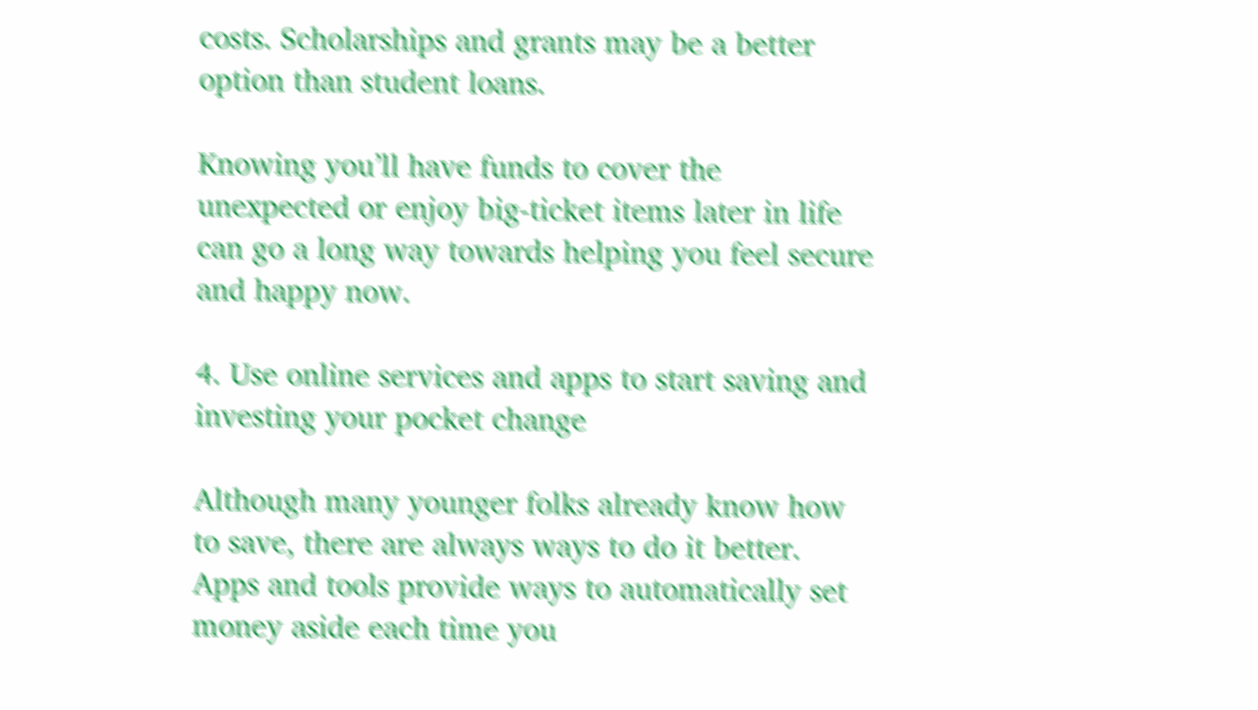costs. Scholarships and grants may be a better option than student loans.

Knowing you’ll have funds to cover the unexpected or enjoy big-ticket items later in life can go a long way towards helping you feel secure and happy now.

4. Use online services and apps to start saving and investing your pocket change

Although many younger folks already know how to save, there are always ways to do it better. Apps and tools provide ways to automatically set money aside each time you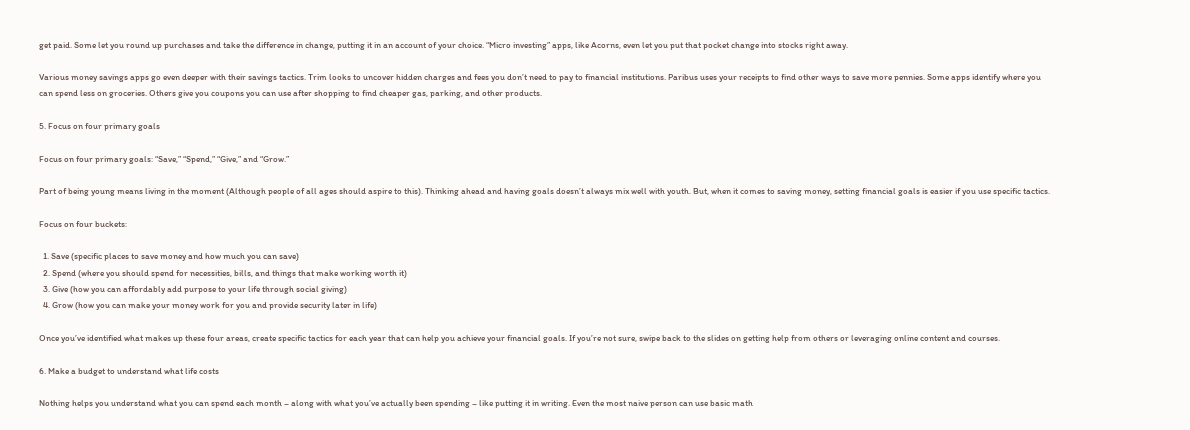get paid. Some let you round up purchases and take the difference in change, putting it in an account of your choice. “Micro investing” apps, like Acorns, even let you put that pocket change into stocks right away.

Various money savings apps go even deeper with their savings tactics. Trim looks to uncover hidden charges and fees you don’t need to pay to financial institutions. Paribus uses your receipts to find other ways to save more pennies. Some apps identify where you can spend less on groceries. Others give you coupons you can use after shopping to find cheaper gas, parking, and other products.

5. Focus on four primary goals

Focus on four primary goals: “Save,” “Spend,” “Give,” and “Grow.”

Part of being young means living in the moment (Although people of all ages should aspire to this). Thinking ahead and having goals doesn’t always mix well with youth. But, when it comes to saving money, setting financial goals is easier if you use specific tactics.

Focus on four buckets:

  1. Save (specific places to save money and how much you can save)
  2. Spend (where you should spend for necessities, bills, and things that make working worth it)
  3. Give (how you can affordably add purpose to your life through social giving)
  4. Grow (how you can make your money work for you and provide security later in life)

Once you’ve identified what makes up these four areas, create specific tactics for each year that can help you achieve your financial goals. If you’re not sure, swipe back to the slides on getting help from others or leveraging online content and courses.

6. Make a budget to understand what life costs

Nothing helps you understand what you can spend each month – along with what you’ve actually been spending – like putting it in writing. Even the most naive person can use basic math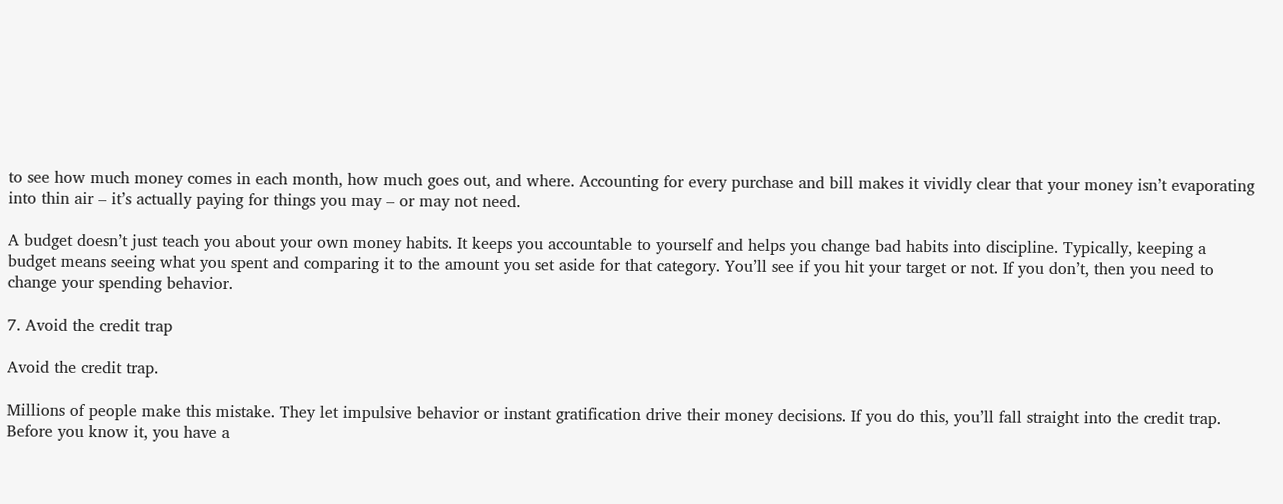to see how much money comes in each month, how much goes out, and where. Accounting for every purchase and bill makes it vividly clear that your money isn’t evaporating into thin air – it’s actually paying for things you may – or may not need.

A budget doesn’t just teach you about your own money habits. It keeps you accountable to yourself and helps you change bad habits into discipline. Typically, keeping a budget means seeing what you spent and comparing it to the amount you set aside for that category. You’ll see if you hit your target or not. If you don’t, then you need to change your spending behavior.

7. Avoid the credit trap

Avoid the credit trap.

Millions of people make this mistake. They let impulsive behavior or instant gratification drive their money decisions. If you do this, you’ll fall straight into the credit trap. Before you know it, you have a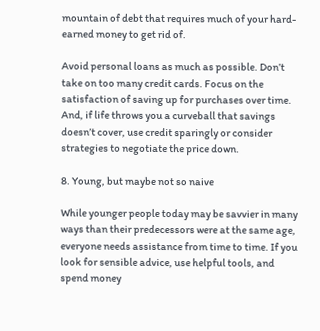mountain of debt that requires much of your hard-earned money to get rid of.

Avoid personal loans as much as possible. Don’t take on too many credit cards. Focus on the satisfaction of saving up for purchases over time. And, if life throws you a curveball that savings doesn’t cover, use credit sparingly or consider strategies to negotiate the price down.

8. Young, but maybe not so naive

While younger people today may be savvier in many ways than their predecessors were at the same age, everyone needs assistance from time to time. If you look for sensible advice, use helpful tools, and spend money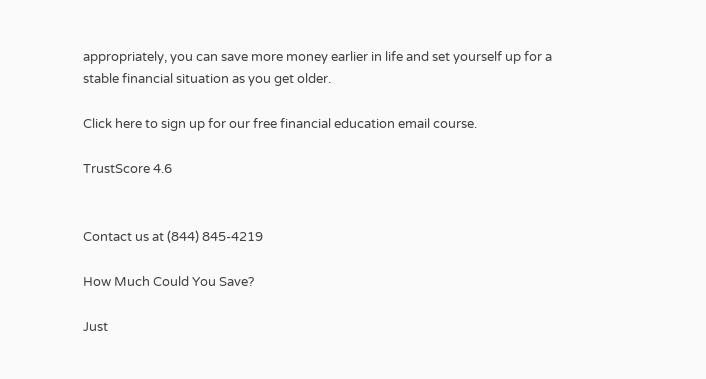appropriately, you can save more money earlier in life and set yourself up for a stable financial situation as you get older.

Click here to sign up for our free financial education email course.

TrustScore 4.6


Contact us at (844) 845-4219

How Much Could You Save?

Just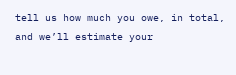tell us how much you owe, in total, and we’ll estimate your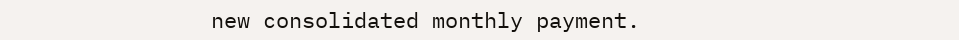new consolidated monthly payment.